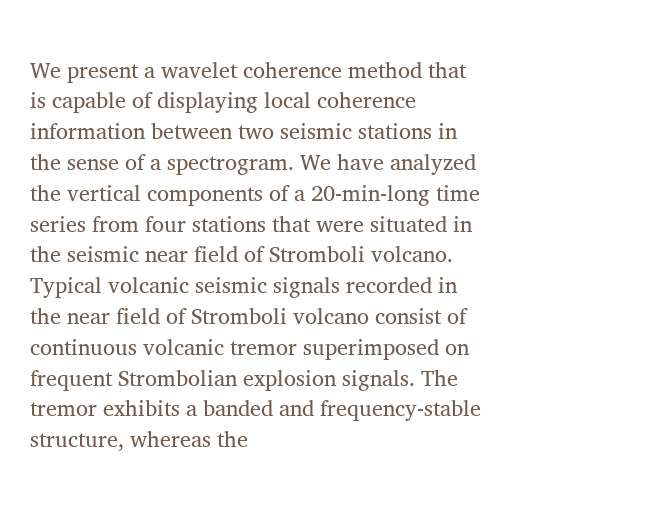We present a wavelet coherence method that is capable of displaying local coherence information between two seismic stations in the sense of a spectrogram. We have analyzed the vertical components of a 20-min-long time series from four stations that were situated in the seismic near field of Stromboli volcano. Typical volcanic seismic signals recorded in the near field of Stromboli volcano consist of continuous volcanic tremor superimposed on frequent Strombolian explosion signals. The tremor exhibits a banded and frequency-stable structure, whereas the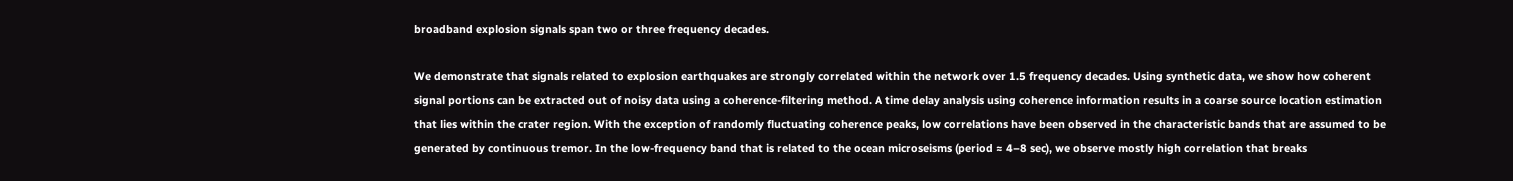broadband explosion signals span two or three frequency decades.

We demonstrate that signals related to explosion earthquakes are strongly correlated within the network over 1.5 frequency decades. Using synthetic data, we show how coherent signal portions can be extracted out of noisy data using a coherence-filtering method. A time delay analysis using coherence information results in a coarse source location estimation that lies within the crater region. With the exception of randomly fluctuating coherence peaks, low correlations have been observed in the characteristic bands that are assumed to be generated by continuous tremor. In the low-frequency band that is related to the ocean microseisms (period ≈ 4–8 sec), we observe mostly high correlation that breaks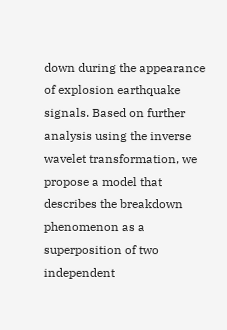down during the appearance of explosion earthquake signals. Based on further analysis using the inverse wavelet transformation, we propose a model that describes the breakdown phenomenon as a superposition of two independent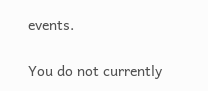events.

You do not currently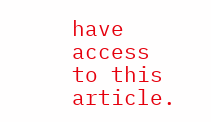have access to this article.